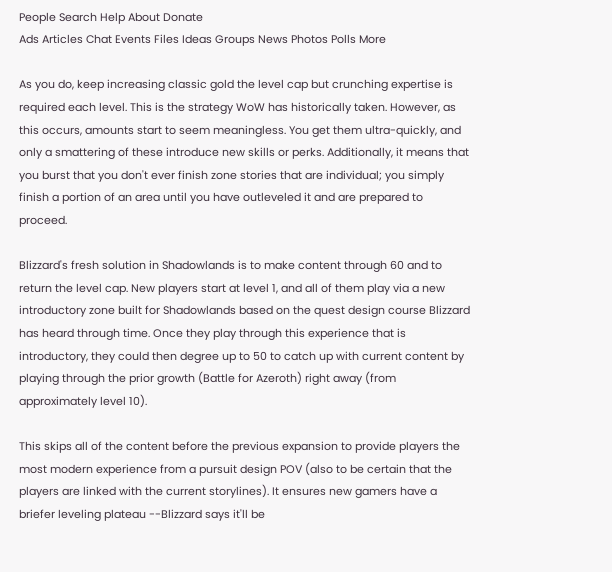People Search Help About Donate
Ads Articles Chat Events Files Ideas Groups News Photos Polls More

As you do, keep increasing classic gold the level cap but crunching expertise is required each level. This is the strategy WoW has historically taken. However, as this occurs, amounts start to seem meaningless. You get them ultra-quickly, and only a smattering of these introduce new skills or perks. Additionally, it means that you burst that you don't ever finish zone stories that are individual; you simply finish a portion of an area until you have outleveled it and are prepared to proceed.

Blizzard's fresh solution in Shadowlands is to make content through 60 and to return the level cap. New players start at level 1, and all of them play via a new introductory zone built for Shadowlands based on the quest design course Blizzard has heard through time. Once they play through this experience that is introductory, they could then degree up to 50 to catch up with current content by playing through the prior growth (Battle for Azeroth) right away (from approximately level 10).

This skips all of the content before the previous expansion to provide players the most modern experience from a pursuit design POV (also to be certain that the players are linked with the current storylines). It ensures new gamers have a briefer leveling plateau --Blizzard says it'll be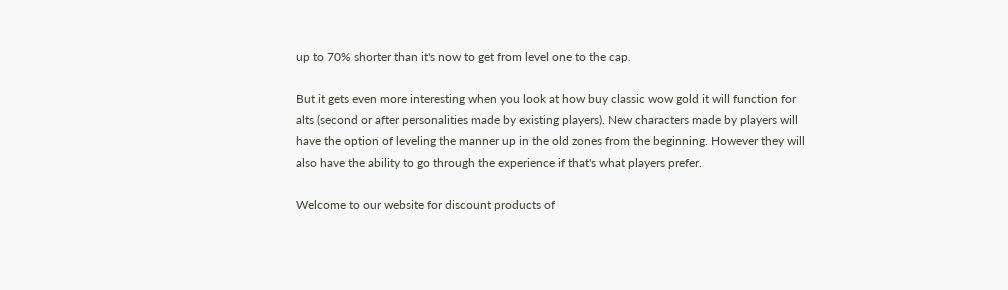up to 70% shorter than it's now to get from level one to the cap.

But it gets even more interesting when you look at how buy classic wow gold it will function for alts (second or after personalities made by existing players). New characters made by players will have the option of leveling the manner up in the old zones from the beginning. However they will also have the ability to go through the experience if that's what players prefer.

Welcome to our website for discount products of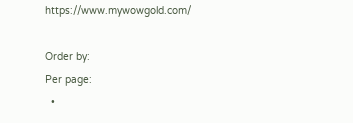https://www.mywowgold.com/

Order by:
Per page:
  •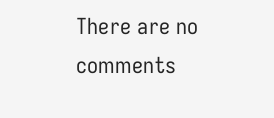There are no comments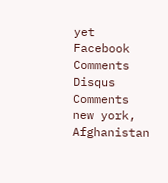yet
Facebook Comments
Disqus Comments
new york, Afghanistan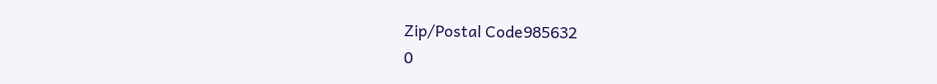Zip/Postal Code985632
0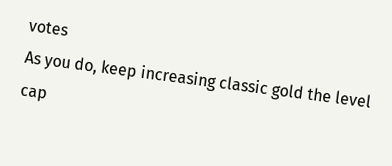votes
As you do, keep increasing classic gold the level cap